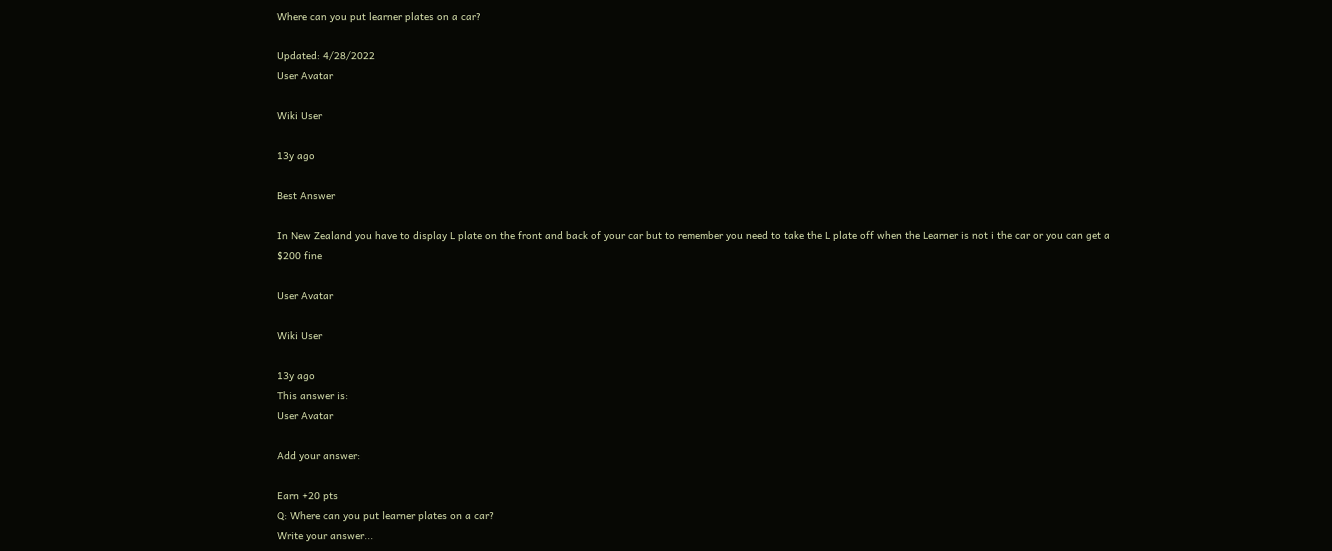Where can you put learner plates on a car?

Updated: 4/28/2022
User Avatar

Wiki User

13y ago

Best Answer

In New Zealand you have to display L plate on the front and back of your car but to remember you need to take the L plate off when the Learner is not i the car or you can get a $200 fine

User Avatar

Wiki User

13y ago
This answer is:
User Avatar

Add your answer:

Earn +20 pts
Q: Where can you put learner plates on a car?
Write your answer...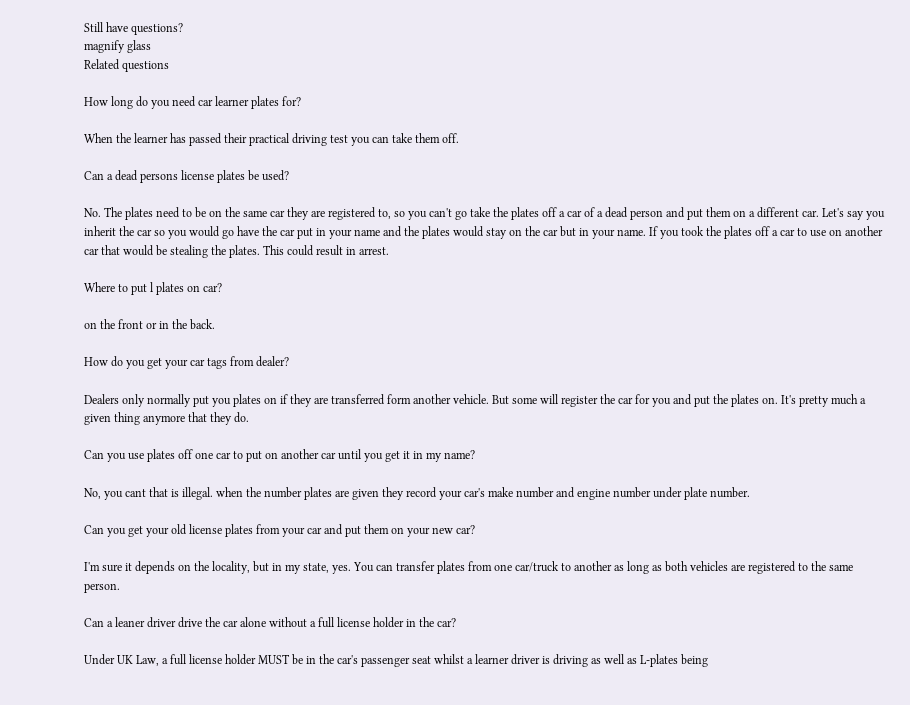Still have questions?
magnify glass
Related questions

How long do you need car learner plates for?

When the learner has passed their practical driving test you can take them off.

Can a dead persons license plates be used?

No. The plates need to be on the same car they are registered to, so you can't go take the plates off a car of a dead person and put them on a different car. Let's say you inherit the car so you would go have the car put in your name and the plates would stay on the car but in your name. If you took the plates off a car to use on another car that would be stealing the plates. This could result in arrest.

Where to put l plates on car?

on the front or in the back.

How do you get your car tags from dealer?

Dealers only normally put you plates on if they are transferred form another vehicle. But some will register the car for you and put the plates on. It's pretty much a given thing anymore that they do.

Can you use plates off one car to put on another car until you get it in my name?

No, you cant that is illegal. when the number plates are given they record your car's make number and engine number under plate number.

Can you get your old license plates from your car and put them on your new car?

I'm sure it depends on the locality, but in my state, yes. You can transfer plates from one car/truck to another as long as both vehicles are registered to the same person.

Can a leaner driver drive the car alone without a full license holder in the car?

Under UK Law, a full license holder MUST be in the car's passenger seat whilst a learner driver is driving as well as L-plates being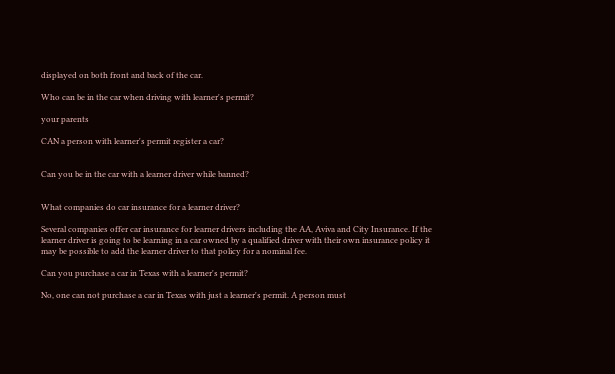displayed on both front and back of the car.

Who can be in the car when driving with learner's permit?

your parents

CAN a person with learner's permit register a car?


Can you be in the car with a learner driver while banned?


What companies do car insurance for a learner driver?

Several companies offer car insurance for learner drivers including the AA, Aviva and City Insurance. If the learner driver is going to be learning in a car owned by a qualified driver with their own insurance policy it may be possible to add the learner driver to that policy for a nominal fee.

Can you purchase a car in Texas with a learner's permit?

No, one can not purchase a car in Texas with just a learner's permit. A person must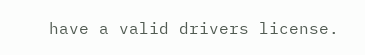have a valid drivers license.